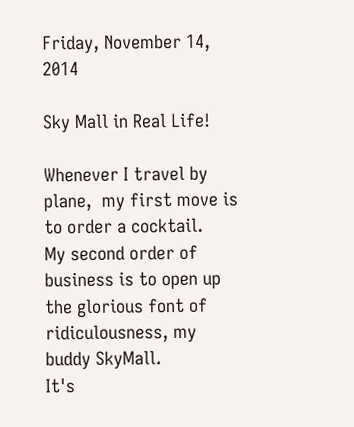Friday, November 14, 2014

Sky Mall in Real Life!

Whenever I travel by plane,  my first move is to order a cocktail.
My second order of business is to open up the glorious font of ridiculousness, my buddy SkyMall.
It's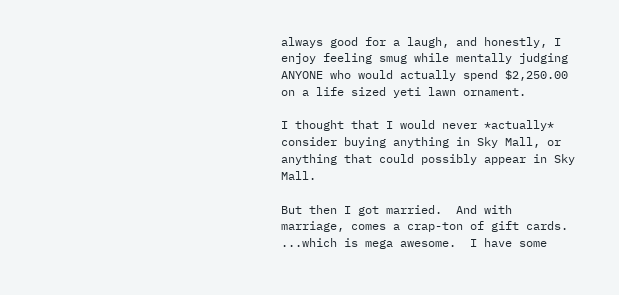always good for a laugh, and honestly, I enjoy feeling smug while mentally judging ANYONE who would actually spend $2,250.00 on a life sized yeti lawn ornament.

I thought that I would never *actually* consider buying anything in Sky Mall, or anything that could possibly appear in Sky Mall.

But then I got married.  And with marriage, comes a crap-ton of gift cards.
...which is mega awesome.  I have some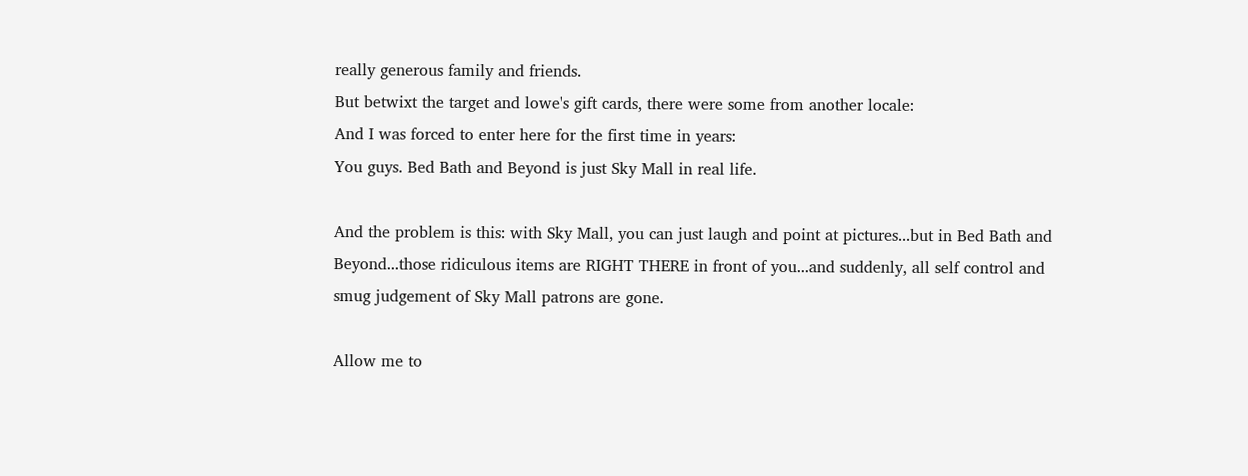really generous family and friends.
But betwixt the target and lowe's gift cards, there were some from another locale:
And I was forced to enter here for the first time in years:
You guys. Bed Bath and Beyond is just Sky Mall in real life.

And the problem is this: with Sky Mall, you can just laugh and point at pictures...but in Bed Bath and Beyond...those ridiculous items are RIGHT THERE in front of you...and suddenly, all self control and smug judgement of Sky Mall patrons are gone.

Allow me to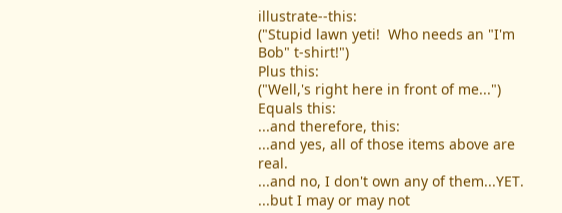illustrate--this:
("Stupid lawn yeti!  Who needs an "I'm Bob" t-shirt!")
Plus this:
("Well,'s right here in front of me...")
Equals this:
...and therefore, this:
...and yes, all of those items above are real.
...and no, I don't own any of them...YET.
...but I may or may not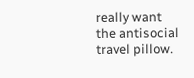really want the antisocial travel pillow.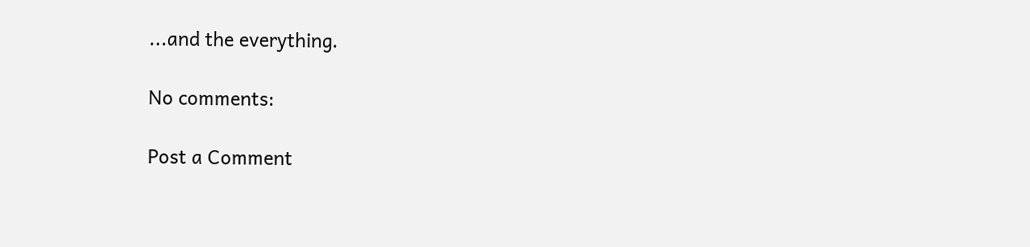...and the everything.

No comments:

Post a Comment